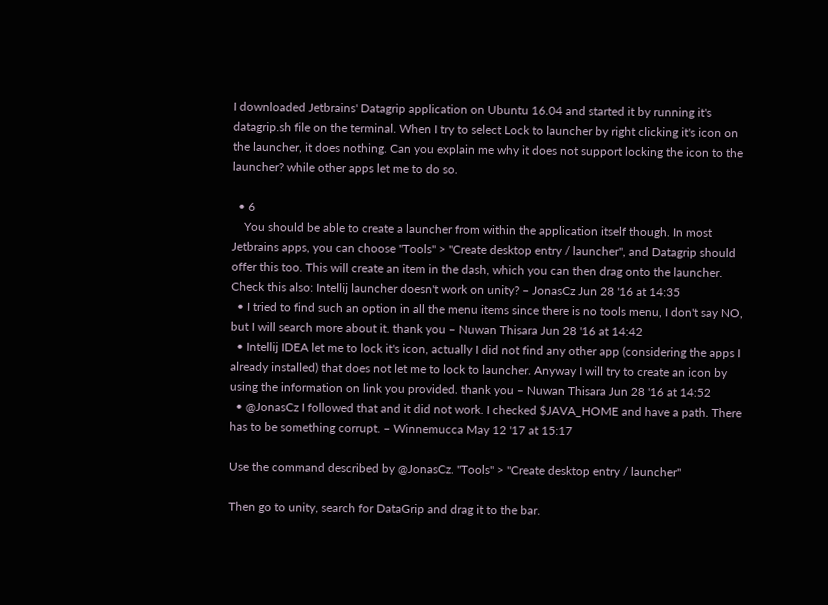I downloaded Jetbrains' Datagrip application on Ubuntu 16.04 and started it by running it's datagrip.sh file on the terminal. When I try to select Lock to launcher by right clicking it's icon on the launcher, it does nothing. Can you explain me why it does not support locking the icon to the launcher? while other apps let me to do so.

  • 6
    You should be able to create a launcher from within the application itself though. In most Jetbrains apps, you can choose "Tools" > "Create desktop entry / launcher", and Datagrip should offer this too. This will create an item in the dash, which you can then drag onto the launcher. Check this also: Intellij launcher doesn't work on unity? – JonasCz Jun 28 '16 at 14:35
  • I tried to find such an option in all the menu items since there is no tools menu, I don't say NO, but I will search more about it. thank you – Nuwan Thisara Jun 28 '16 at 14:42
  • Intellij IDEA let me to lock it's icon, actually I did not find any other app (considering the apps I already installed) that does not let me to lock to launcher. Anyway I will try to create an icon by using the information on link you provided. thank you – Nuwan Thisara Jun 28 '16 at 14:52
  • @JonasCz I followed that and it did not work. I checked $JAVA_HOME and have a path. There has to be something corrupt. – Winnemucca May 12 '17 at 15:17

Use the command described by @JonasCz. "Tools" > "Create desktop entry / launcher"

Then go to unity, search for DataGrip and drag it to the bar.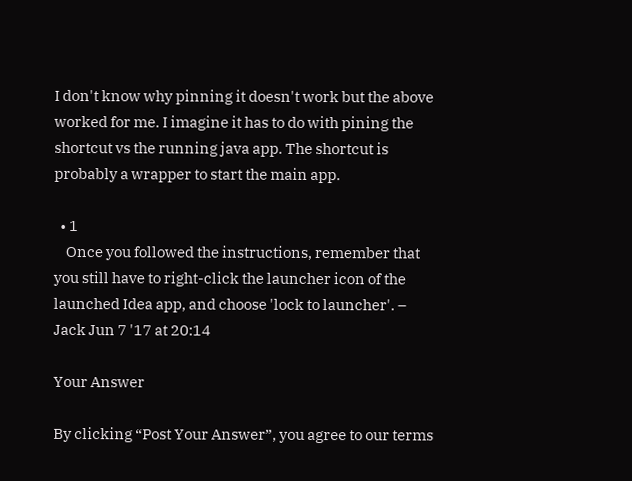I don't know why pinning it doesn't work but the above worked for me. I imagine it has to do with pining the shortcut vs the running java app. The shortcut is probably a wrapper to start the main app.

  • 1
    Once you followed the instructions, remember that you still have to right-click the launcher icon of the launched Idea app, and choose 'lock to launcher'. – Jack Jun 7 '17 at 20:14

Your Answer

By clicking “Post Your Answer”, you agree to our terms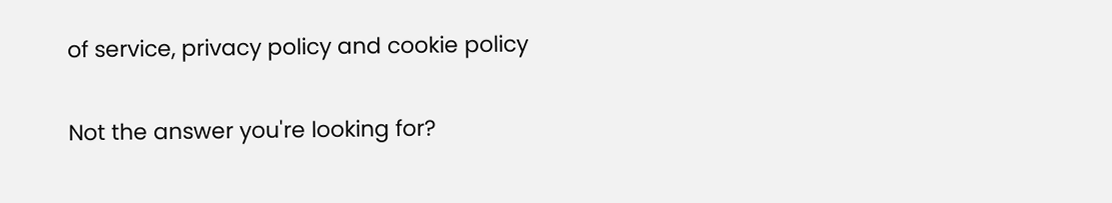of service, privacy policy and cookie policy

Not the answer you're looking for?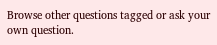Browse other questions tagged or ask your own question.